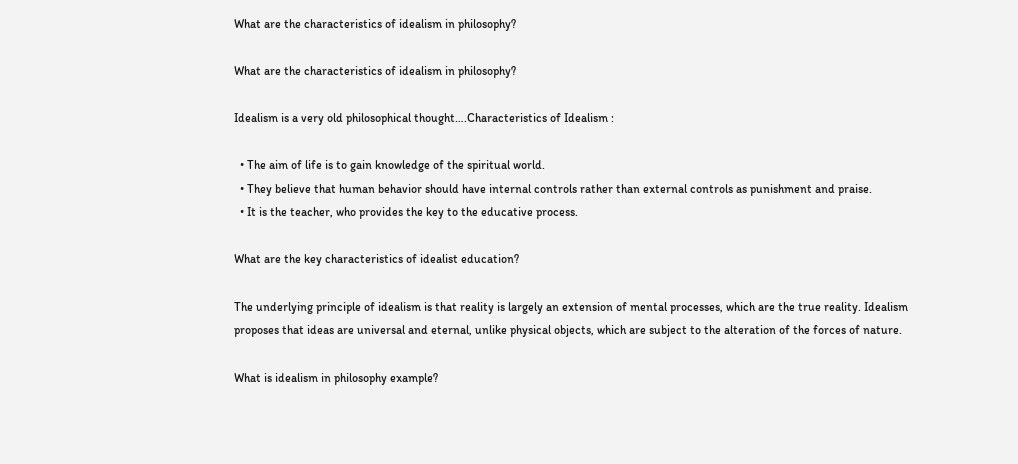What are the characteristics of idealism in philosophy?

What are the characteristics of idealism in philosophy?

Idealism is a very old philosophical thought….Characteristics of Idealism :

  • The aim of life is to gain knowledge of the spiritual world.
  • They believe that human behavior should have internal controls rather than external controls as punishment and praise.
  • It is the teacher, who provides the key to the educative process.

What are the key characteristics of idealist education?

The underlying principle of idealism is that reality is largely an extension of mental processes, which are the true reality. Idealism proposes that ideas are universal and eternal, unlike physical objects, which are subject to the alteration of the forces of nature.

What is idealism in philosophy example?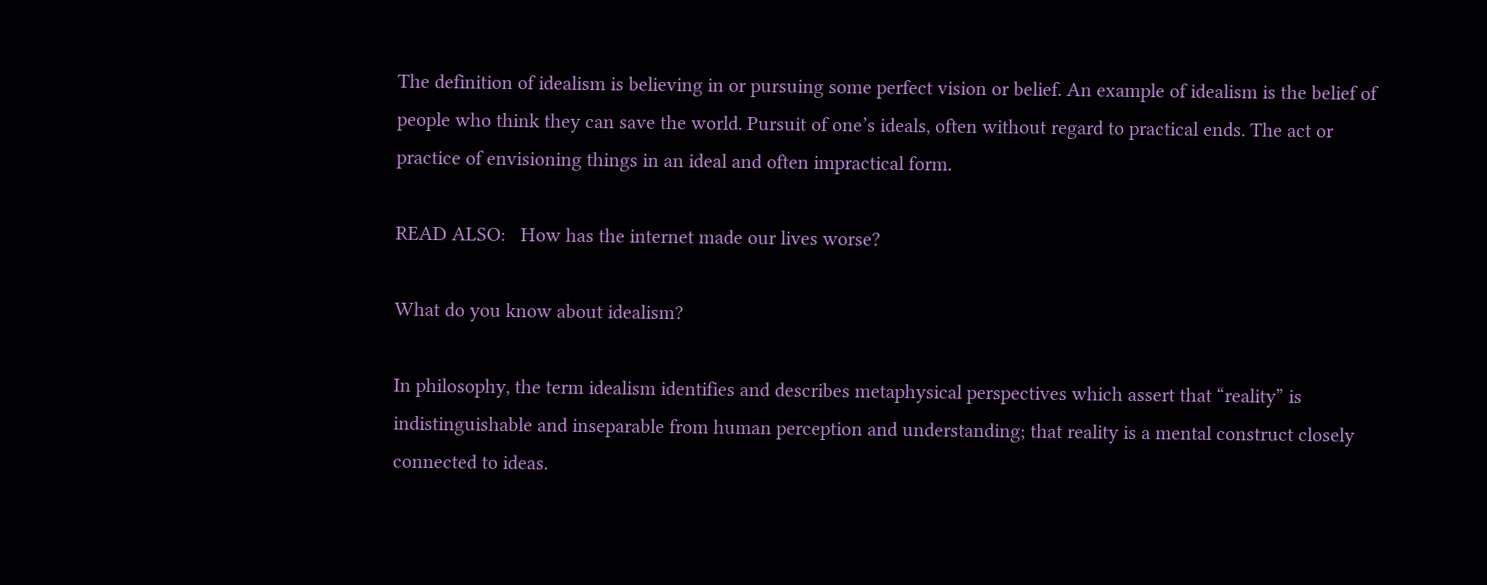The definition of idealism is believing in or pursuing some perfect vision or belief. An example of idealism is the belief of people who think they can save the world. Pursuit of one’s ideals, often without regard to practical ends. The act or practice of envisioning things in an ideal and often impractical form.

READ ALSO:   How has the internet made our lives worse?

What do you know about idealism?

In philosophy, the term idealism identifies and describes metaphysical perspectives which assert that “reality” is indistinguishable and inseparable from human perception and understanding; that reality is a mental construct closely connected to ideas.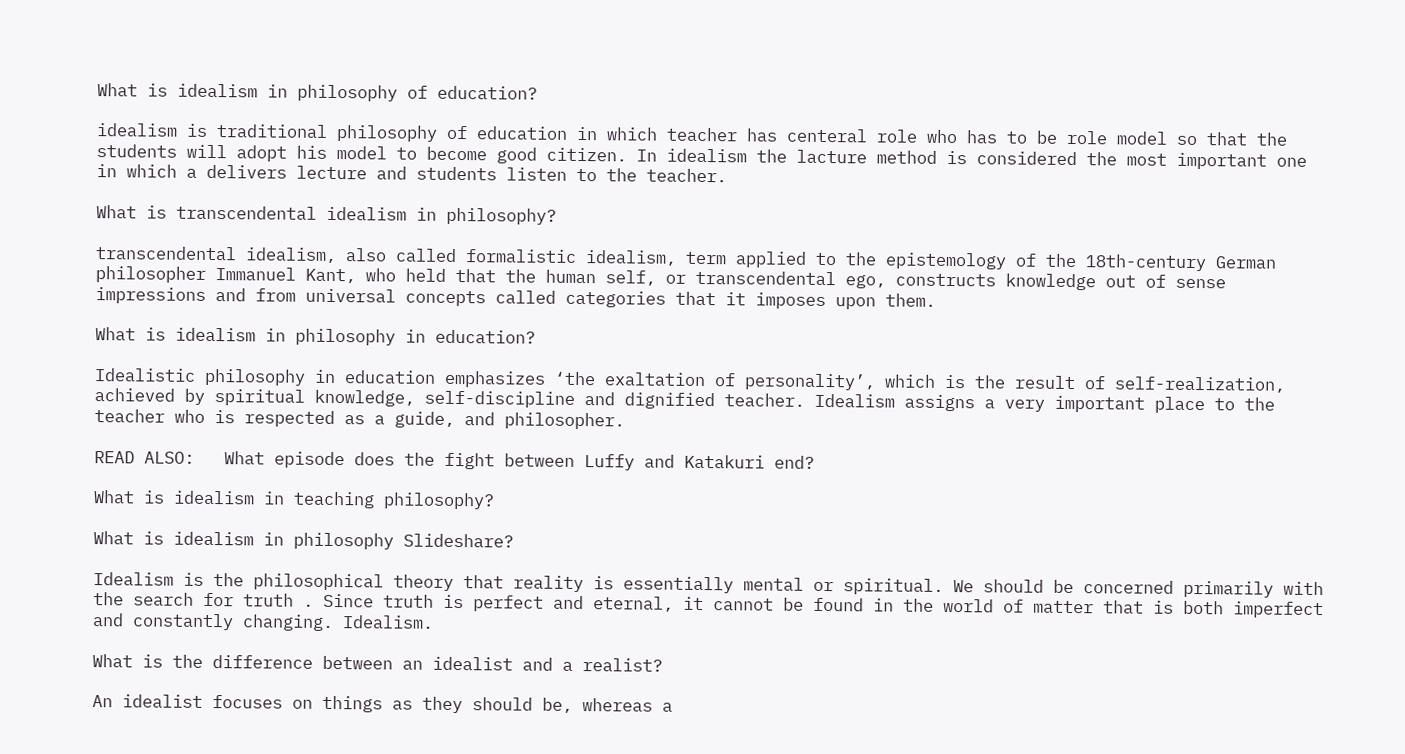What is idealism in philosophy of education?

idealism is traditional philosophy of education in which teacher has centeral role who has to be role model so that the students will adopt his model to become good citizen. In idealism the lacture method is considered the most important one in which a delivers lecture and students listen to the teacher.

What is transcendental idealism in philosophy?

transcendental idealism, also called formalistic idealism, term applied to the epistemology of the 18th-century German philosopher Immanuel Kant, who held that the human self, or transcendental ego, constructs knowledge out of sense impressions and from universal concepts called categories that it imposes upon them.

What is idealism in philosophy in education?

Idealistic philosophy in education emphasizes ‘the exaltation of personality’, which is the result of self-realization, achieved by spiritual knowledge, self-discipline and dignified teacher. Idealism assigns a very important place to the teacher who is respected as a guide, and philosopher.

READ ALSO:   What episode does the fight between Luffy and Katakuri end?

What is idealism in teaching philosophy?

What is idealism in philosophy Slideshare?

Idealism is the philosophical theory that reality is essentially mental or spiritual. We should be concerned primarily with the search for truth . Since truth is perfect and eternal, it cannot be found in the world of matter that is both imperfect and constantly changing. Idealism.

What is the difference between an idealist and a realist?

An idealist focuses on things as they should be, whereas a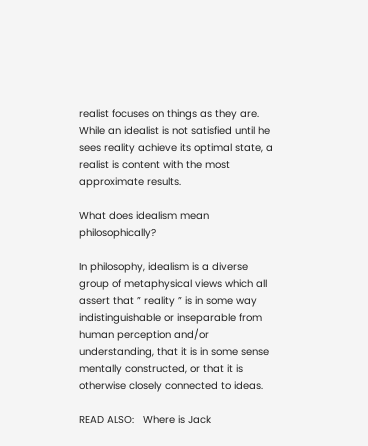realist focuses on things as they are. While an idealist is not satisfied until he sees reality achieve its optimal state, a realist is content with the most approximate results.

What does idealism mean philosophically?

In philosophy, idealism is a diverse group of metaphysical views which all assert that ” reality ” is in some way indistinguishable or inseparable from human perception and/or understanding, that it is in some sense mentally constructed, or that it is otherwise closely connected to ideas.

READ ALSO:   Where is Jack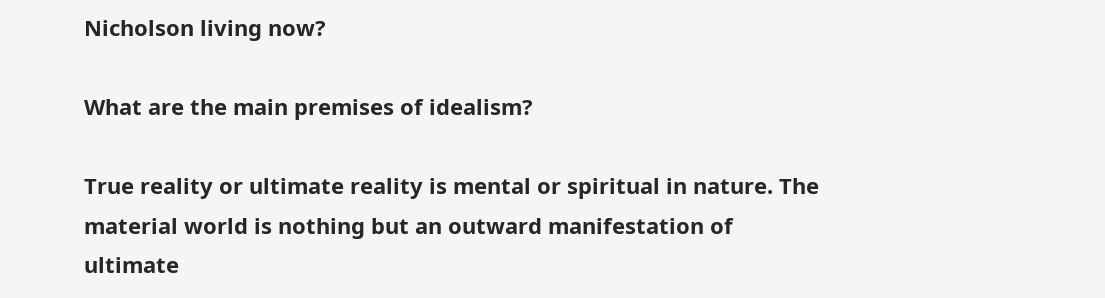Nicholson living now?

What are the main premises of idealism?

True reality or ultimate reality is mental or spiritual in nature. The material world is nothing but an outward manifestation of ultimate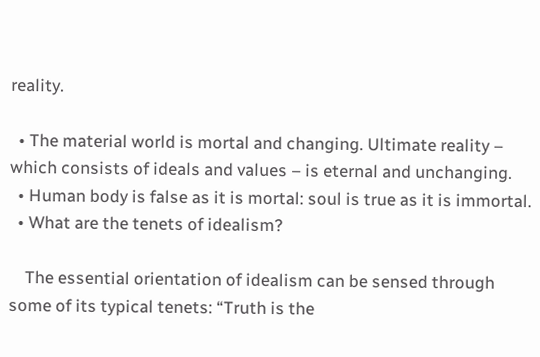reality.

  • The material world is mortal and changing. Ultimate reality – which consists of ideals and values – is eternal and unchanging.
  • Human body is false as it is mortal: soul is true as it is immortal.
  • What are the tenets of idealism?

    The essential orientation of idealism can be sensed through some of its typical tenets: “Truth is the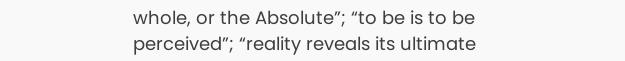whole, or the Absolute”; “to be is to be perceived”; “reality reveals its ultimate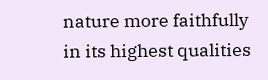nature more faithfully in its highest qualities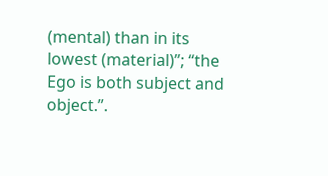(mental) than in its lowest (material)”; “the Ego is both subject and object.”.